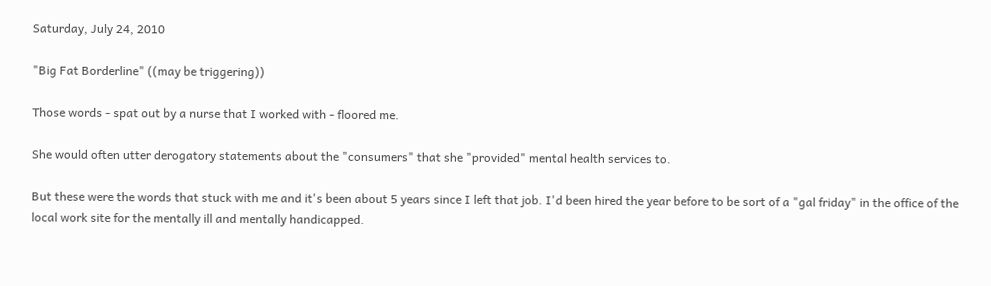Saturday, July 24, 2010

"Big Fat Borderline" ((may be triggering))

Those words - spat out by a nurse that I worked with - floored me.

She would often utter derogatory statements about the "consumers" that she "provided" mental health services to.

But these were the words that stuck with me and it's been about 5 years since I left that job. I'd been hired the year before to be sort of a "gal friday" in the office of the local work site for the mentally ill and mentally handicapped.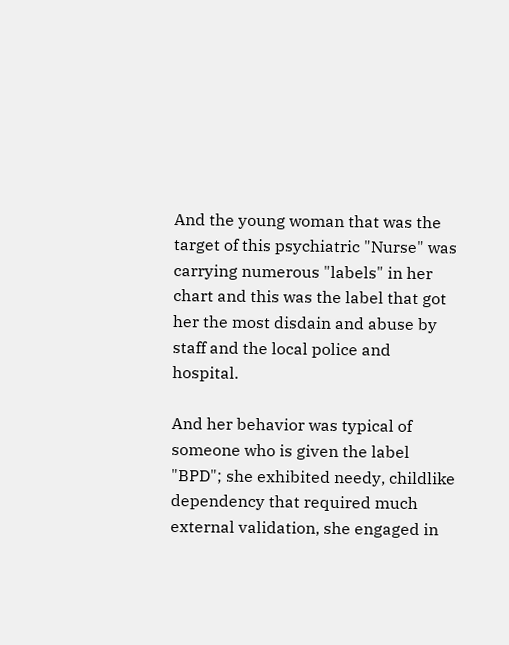And the young woman that was the target of this psychiatric "Nurse" was carrying numerous "labels" in her chart and this was the label that got her the most disdain and abuse by staff and the local police and hospital.

And her behavior was typical of someone who is given the label "BPD"; she exhibited needy, childlike dependency that required much external validation, she engaged in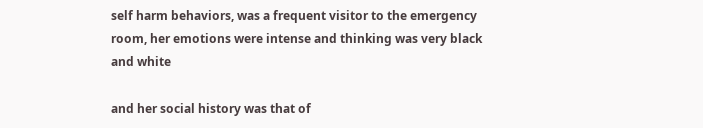self harm behaviors, was a frequent visitor to the emergency room, her emotions were intense and thinking was very black and white

and her social history was that of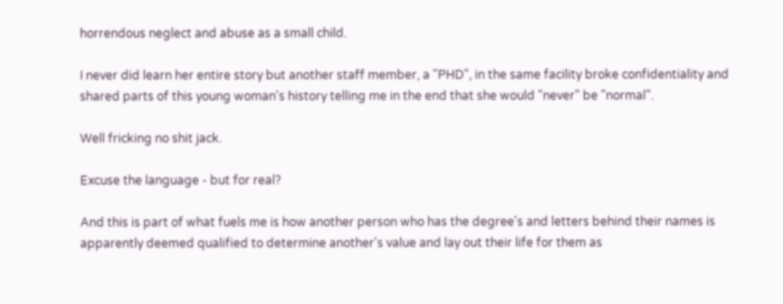horrendous neglect and abuse as a small child.

I never did learn her entire story but another staff member, a "PHD", in the same facility broke confidentiality and shared parts of this young woman's history telling me in the end that she would "never" be "normal".

Well fricking no shit jack.

Excuse the language - but for real?

And this is part of what fuels me is how another person who has the degree's and letters behind their names is apparently deemed qualified to determine another's value and lay out their life for them as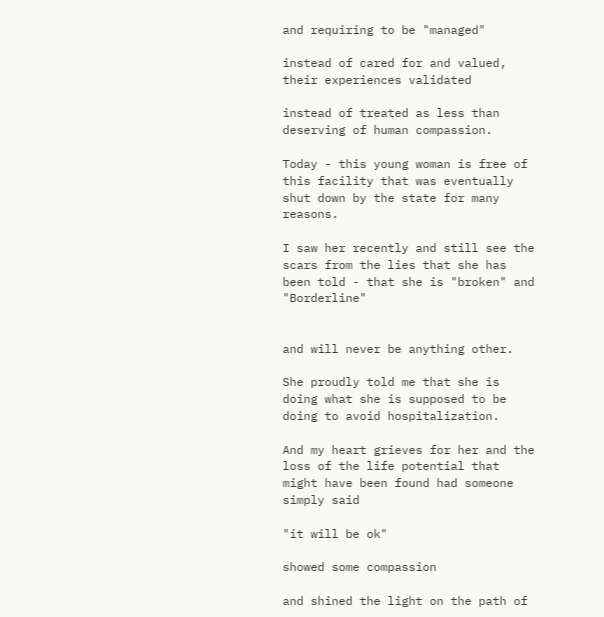and requiring to be "managed"

instead of cared for and valued, their experiences validated

instead of treated as less than deserving of human compassion.

Today - this young woman is free of this facility that was eventually shut down by the state for many reasons.

I saw her recently and still see the scars from the lies that she has been told - that she is "broken" and "Borderline"


and will never be anything other.

She proudly told me that she is doing what she is supposed to be doing to avoid hospitalization.

And my heart grieves for her and the loss of the life potential that might have been found had someone simply said

"it will be ok"

showed some compassion

and shined the light on the path of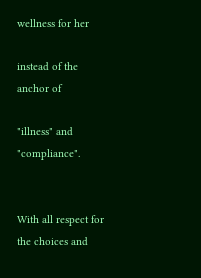wellness for her

instead of the anchor of

"illness" and "compliance".


With all respect for the choices and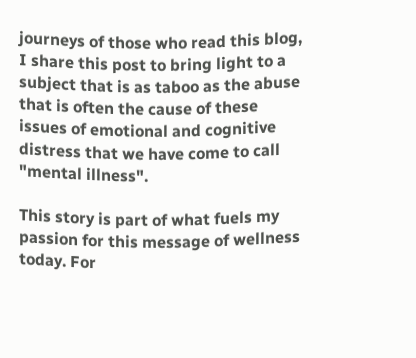journeys of those who read this blog, I share this post to bring light to a subject that is as taboo as the abuse that is often the cause of these issues of emotional and cognitive distress that we have come to call "mental illness".

This story is part of what fuels my passion for this message of wellness today. For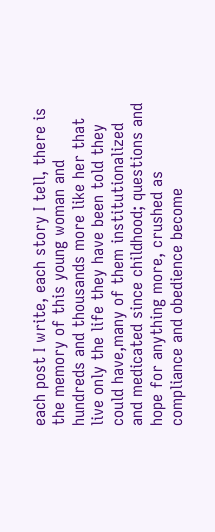each post I write, each story I tell, there is the memory of this young woman and hundreds and thousands more like her that live only the life they have been told they could have,many of them institutionalized and medicated since childhood; questions and hope for anything more, crushed as compliance and obedience become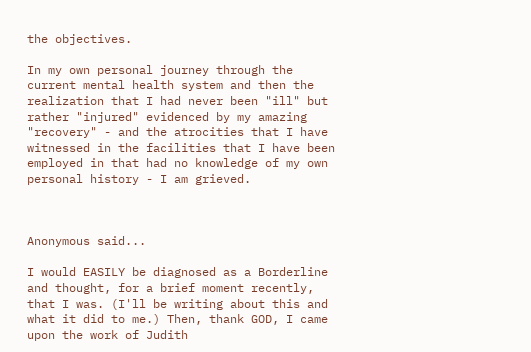the objectives.

In my own personal journey through the current mental health system and then the realization that I had never been "ill" but rather "injured" evidenced by my amazing "recovery" - and the atrocities that I have witnessed in the facilities that I have been employed in that had no knowledge of my own personal history - I am grieved.



Anonymous said...

I would EASILY be diagnosed as a Borderline and thought, for a brief moment recently, that I was. (I'll be writing about this and what it did to me.) Then, thank GOD, I came upon the work of Judith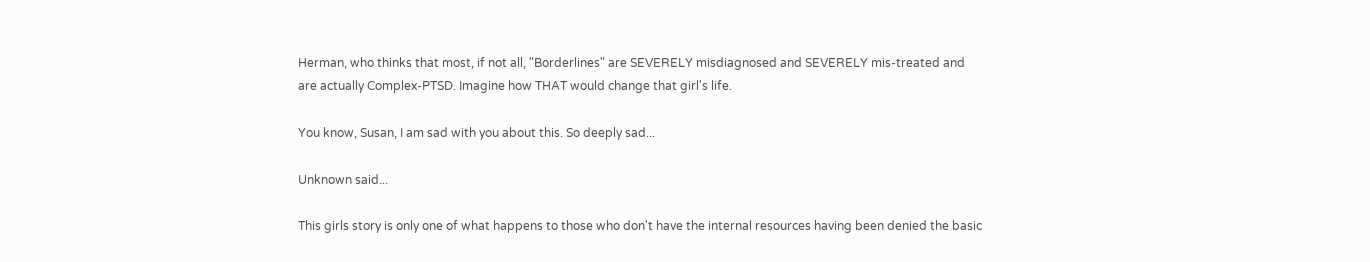Herman, who thinks that most, if not all, "Borderlines" are SEVERELY misdiagnosed and SEVERELY mis-treated and are actually Complex-PTSD. Imagine how THAT would change that girl's life.

You know, Susan, I am sad with you about this. So deeply sad...

Unknown said...

This girls story is only one of what happens to those who don't have the internal resources having been denied the basic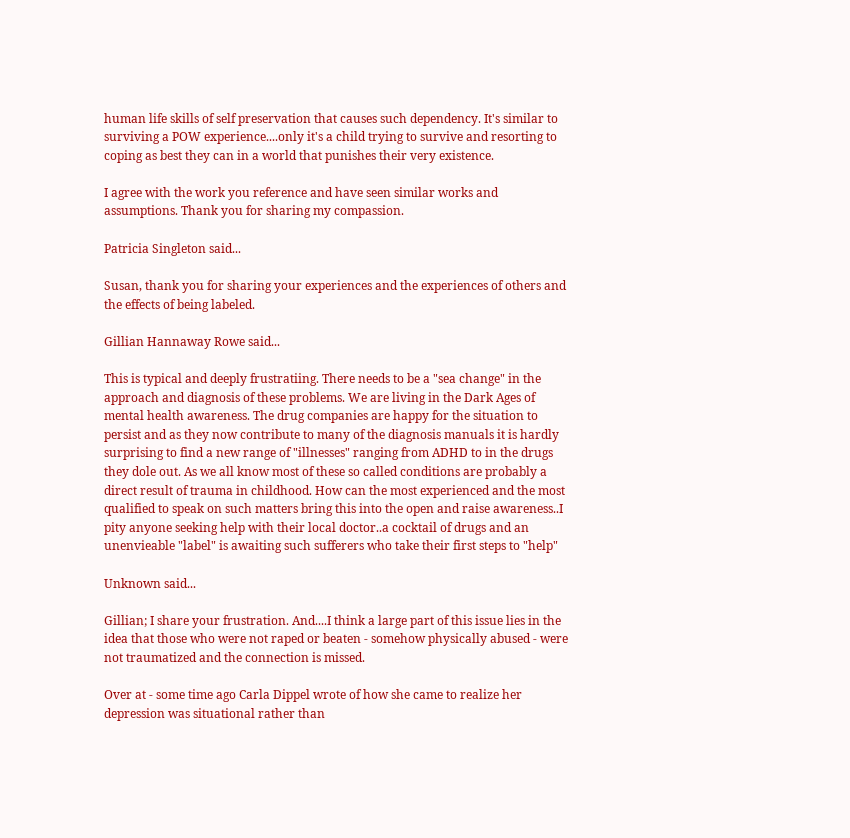human life skills of self preservation that causes such dependency. It's similar to surviving a POW experience....only it's a child trying to survive and resorting to coping as best they can in a world that punishes their very existence.

I agree with the work you reference and have seen similar works and assumptions. Thank you for sharing my compassion.

Patricia Singleton said...

Susan, thank you for sharing your experiences and the experiences of others and the effects of being labeled.

Gillian Hannaway Rowe said...

This is typical and deeply frustratiing. There needs to be a "sea change" in the approach and diagnosis of these problems. We are living in the Dark Ages of mental health awareness. The drug companies are happy for the situation to persist and as they now contribute to many of the diagnosis manuals it is hardly surprising to find a new range of "illnesses" ranging from ADHD to in the drugs they dole out. As we all know most of these so called conditions are probably a direct result of trauma in childhood. How can the most experienced and the most qualified to speak on such matters bring this into the open and raise awareness..I pity anyone seeking help with their local doctor..a cocktail of drugs and an unenvieable "label" is awaiting such sufferers who take their first steps to "help"

Unknown said...

Gillian; I share your frustration. And....I think a large part of this issue lies in the idea that those who were not raped or beaten - somehow physically abused - were not traumatized and the connection is missed.

Over at - some time ago Carla Dippel wrote of how she came to realize her depression was situational rather than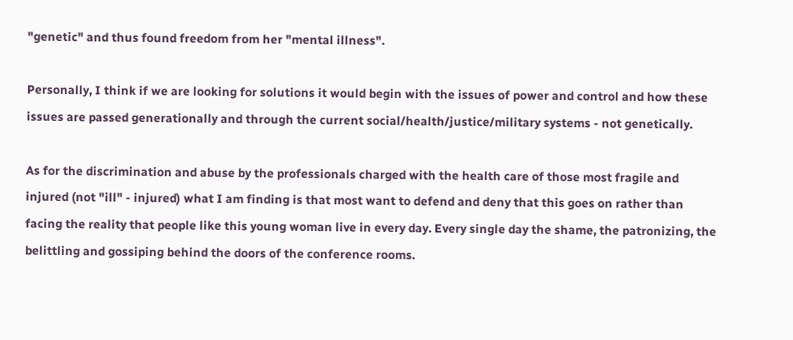"genetic" and thus found freedom from her "mental illness".

Personally, I think if we are looking for solutions it would begin with the issues of power and control and how these issues are passed generationally and through the current social/health/justice/military systems - not genetically.

As for the discrimination and abuse by the professionals charged with the health care of those most fragile and injured (not "ill" - injured) what I am finding is that most want to defend and deny that this goes on rather than facing the reality that people like this young woman live in every day. Every single day the shame, the patronizing, the belittling and gossiping behind the doors of the conference rooms.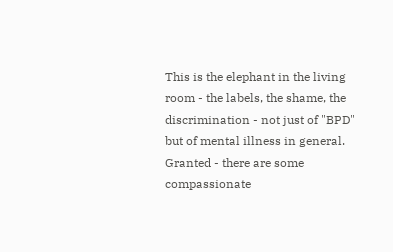This is the elephant in the living room - the labels, the shame, the discrimination - not just of "BPD" but of mental illness in general. Granted - there are some compassionate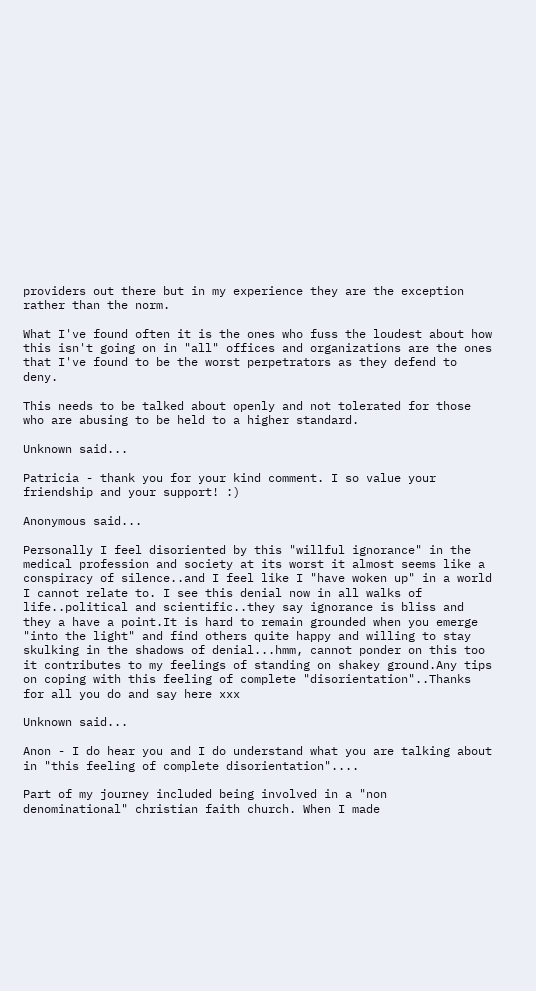providers out there but in my experience they are the exception rather than the norm.

What I've found often it is the ones who fuss the loudest about how this isn't going on in "all" offices and organizations are the ones that I've found to be the worst perpetrators as they defend to deny.

This needs to be talked about openly and not tolerated for those who are abusing to be held to a higher standard.

Unknown said...

Patricia - thank you for your kind comment. I so value your friendship and your support! :)

Anonymous said...

Personally I feel disoriented by this "willful ignorance" in the medical profession and society at its worst it almost seems like a conspiracy of silence..and I feel like I "have woken up" in a world I cannot relate to. I see this denial now in all walks of life..political and scientific..they say ignorance is bliss and they a have a point.It is hard to remain grounded when you emerge "into the light" and find others quite happy and willing to stay skulking in the shadows of denial...hmm, cannot ponder on this too it contributes to my feelings of standing on shakey ground.Any tips on coping with this feeling of complete "disorientation"..Thanks for all you do and say here xxx

Unknown said...

Anon - I do hear you and I do understand what you are talking about in "this feeling of complete disorientation"....

Part of my journey included being involved in a "non denominational" christian faith church. When I made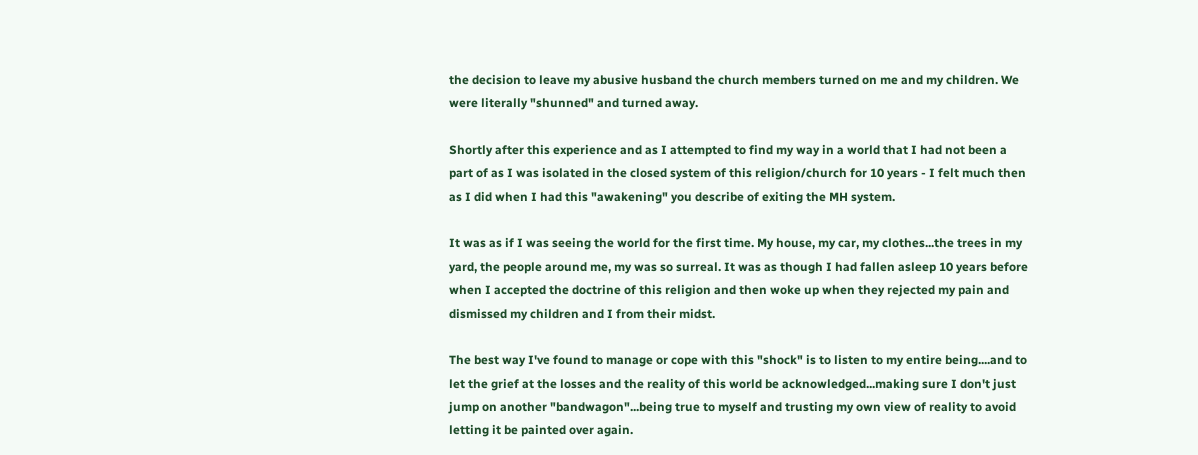the decision to leave my abusive husband the church members turned on me and my children. We were literally "shunned" and turned away.

Shortly after this experience and as I attempted to find my way in a world that I had not been a part of as I was isolated in the closed system of this religion/church for 10 years - I felt much then as I did when I had this "awakening" you describe of exiting the MH system.

It was as if I was seeing the world for the first time. My house, my car, my clothes...the trees in my yard, the people around me, my was so surreal. It was as though I had fallen asleep 10 years before when I accepted the doctrine of this religion and then woke up when they rejected my pain and dismissed my children and I from their midst.

The best way I've found to manage or cope with this "shock" is to listen to my entire being....and to let the grief at the losses and the reality of this world be acknowledged...making sure I don't just jump on another "bandwagon"...being true to myself and trusting my own view of reality to avoid letting it be painted over again.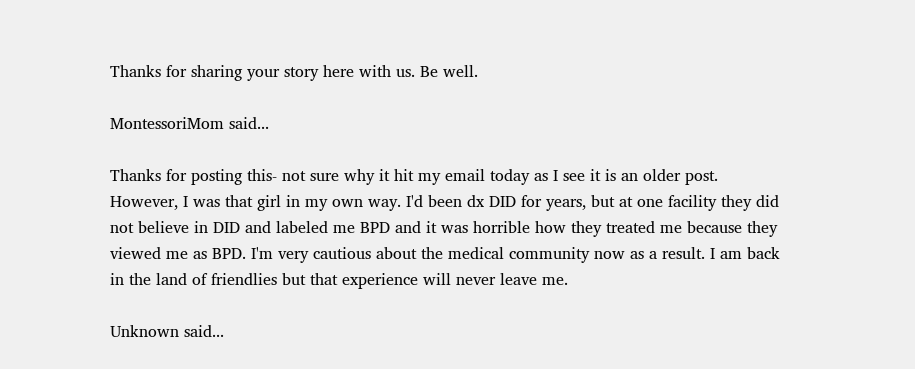Thanks for sharing your story here with us. Be well.

MontessoriMom said...

Thanks for posting this- not sure why it hit my email today as I see it is an older post. However, I was that girl in my own way. I'd been dx DID for years, but at one facility they did not believe in DID and labeled me BPD and it was horrible how they treated me because they viewed me as BPD. I'm very cautious about the medical community now as a result. I am back in the land of friendlies but that experience will never leave me.

Unknown said...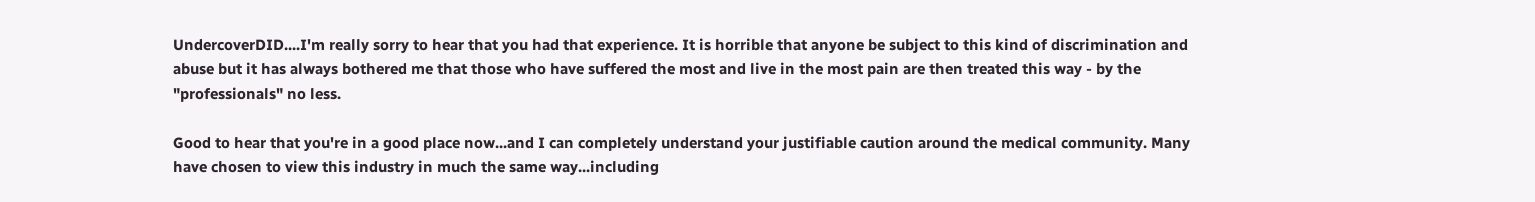UndercoverDID....I'm really sorry to hear that you had that experience. It is horrible that anyone be subject to this kind of discrimination and abuse but it has always bothered me that those who have suffered the most and live in the most pain are then treated this way - by the "professionals" no less.

Good to hear that you're in a good place now...and I can completely understand your justifiable caution around the medical community. Many have chosen to view this industry in much the same way...including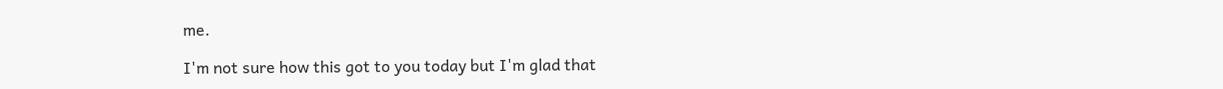me.

I'm not sure how this got to you today but I'm glad that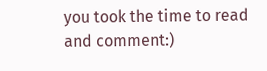you took the time to read and comment:)